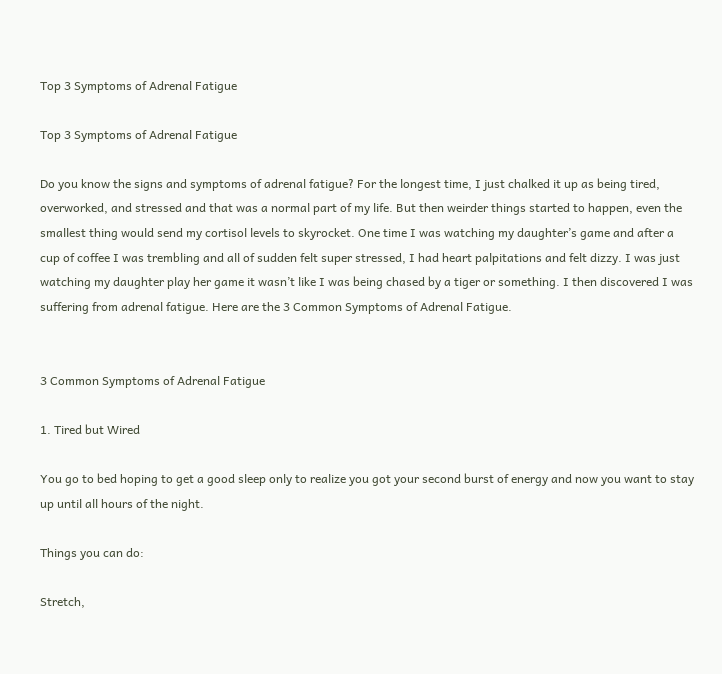Top 3 Symptoms of Adrenal Fatigue

Top 3 Symptoms of Adrenal Fatigue

Do you know the signs and symptoms of adrenal fatigue? For the longest time, I just chalked it up as being tired, overworked, and stressed and that was a normal part of my life. But then weirder things started to happen, even the smallest thing would send my cortisol levels to skyrocket. One time I was watching my daughter’s game and after a cup of coffee I was trembling and all of sudden felt super stressed, I had heart palpitations and felt dizzy. I was just watching my daughter play her game it wasn’t like I was being chased by a tiger or something. I then discovered I was suffering from adrenal fatigue. Here are the 3 Common Symptoms of Adrenal Fatigue.


3 Common Symptoms of Adrenal Fatigue

1. Tired but Wired

You go to bed hoping to get a good sleep only to realize you got your second burst of energy and now you want to stay up until all hours of the night.

Things you can do:

Stretch,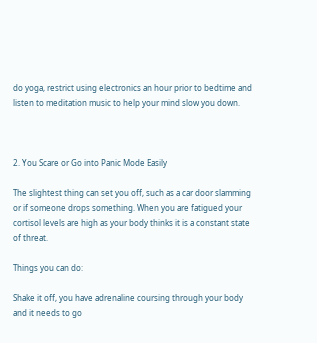do yoga, restrict using electronics an hour prior to bedtime and listen to meditation music to help your mind slow you down.



2. You Scare or Go into Panic Mode Easily

The slightest thing can set you off, such as a car door slamming or if someone drops something. When you are fatigued your cortisol levels are high as your body thinks it is a constant state of threat.

Things you can do:

Shake it off, you have adrenaline coursing through your body and it needs to go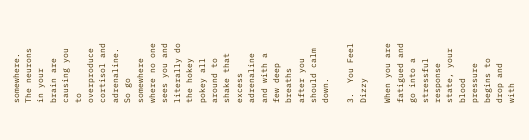somewhere. The neurons in your brain are causing you to overproduce cortisol and adrenaline. So go somewhere where no one sees you and literally do the hokey pokey all around to shake that excess adrenaline and with a few deep breaths after you should calm down.

3.  You Feel Dizzy

When you are fatigued and go into a stressful response state, your blood pressure begins to drop and with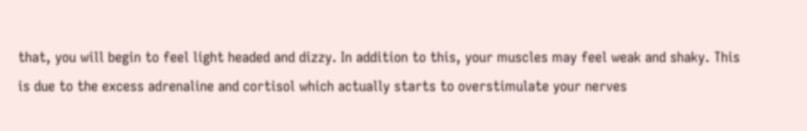that, you will begin to feel light headed and dizzy. In addition to this, your muscles may feel weak and shaky. This is due to the excess adrenaline and cortisol which actually starts to overstimulate your nerves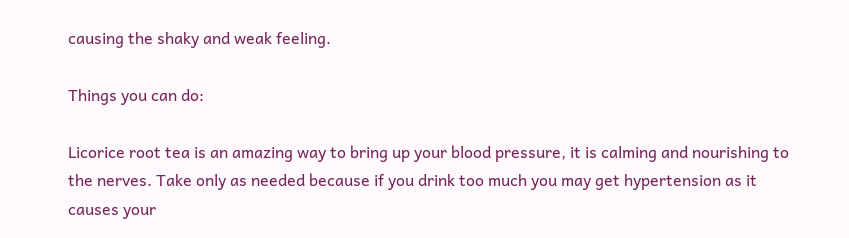causing the shaky and weak feeling.

Things you can do:

Licorice root tea is an amazing way to bring up your blood pressure, it is calming and nourishing to the nerves. Take only as needed because if you drink too much you may get hypertension as it causes your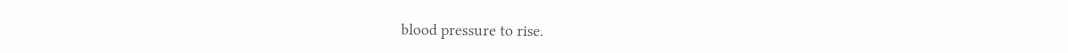blood pressure to rise.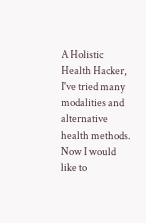A Holistic Health Hacker, I've tried many modalities and alternative health methods. Now I would like to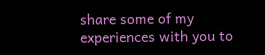share some of my experiences with you to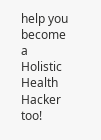help you become a Holistic Health Hacker too!